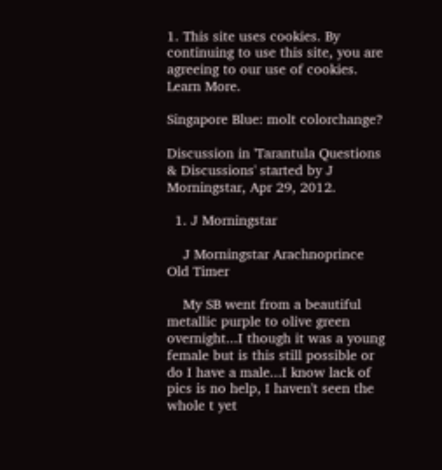1. This site uses cookies. By continuing to use this site, you are agreeing to our use of cookies. Learn More.

Singapore Blue: molt colorchange?

Discussion in 'Tarantula Questions & Discussions' started by J Morningstar, Apr 29, 2012.

  1. J Morningstar

    J Morningstar Arachnoprince Old Timer

    My SB went from a beautiful metallic purple to olive green overnight...I though it was a young female but is this still possible or do I have a male...I know lack of pics is no help, I haven't seen the whole t yet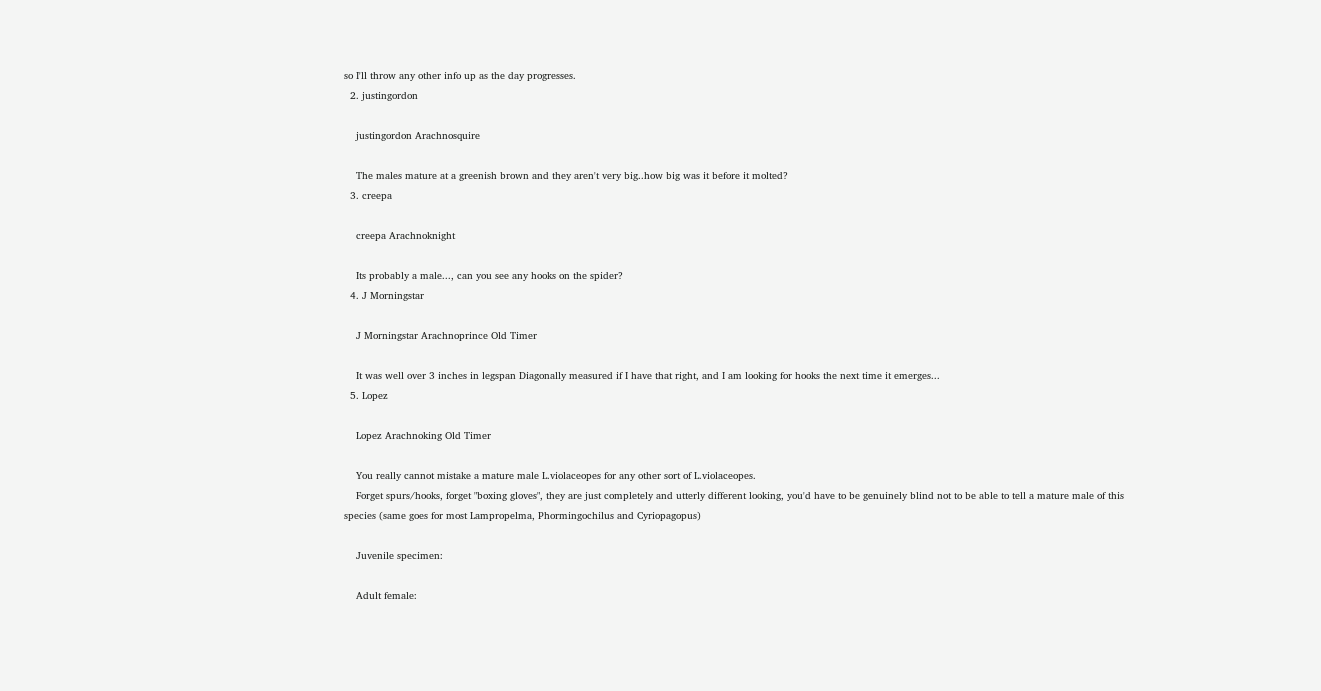so I'll throw any other info up as the day progresses.
  2. justingordon

    justingordon Arachnosquire

    The males mature at a greenish brown and they aren't very big..how big was it before it molted?
  3. creepa

    creepa Arachnoknight

    Its probably a male..., can you see any hooks on the spider?
  4. J Morningstar

    J Morningstar Arachnoprince Old Timer

    It was well over 3 inches in legspan Diagonally measured if I have that right, and I am looking for hooks the next time it emerges...
  5. Lopez

    Lopez Arachnoking Old Timer

    You really cannot mistake a mature male L.violaceopes for any other sort of L.violaceopes.
    Forget spurs/hooks, forget "boxing gloves", they are just completely and utterly different looking, you'd have to be genuinely blind not to be able to tell a mature male of this species (same goes for most Lampropelma, Phormingochilus and Cyriopagopus)

    Juvenile specimen:

    Adult female: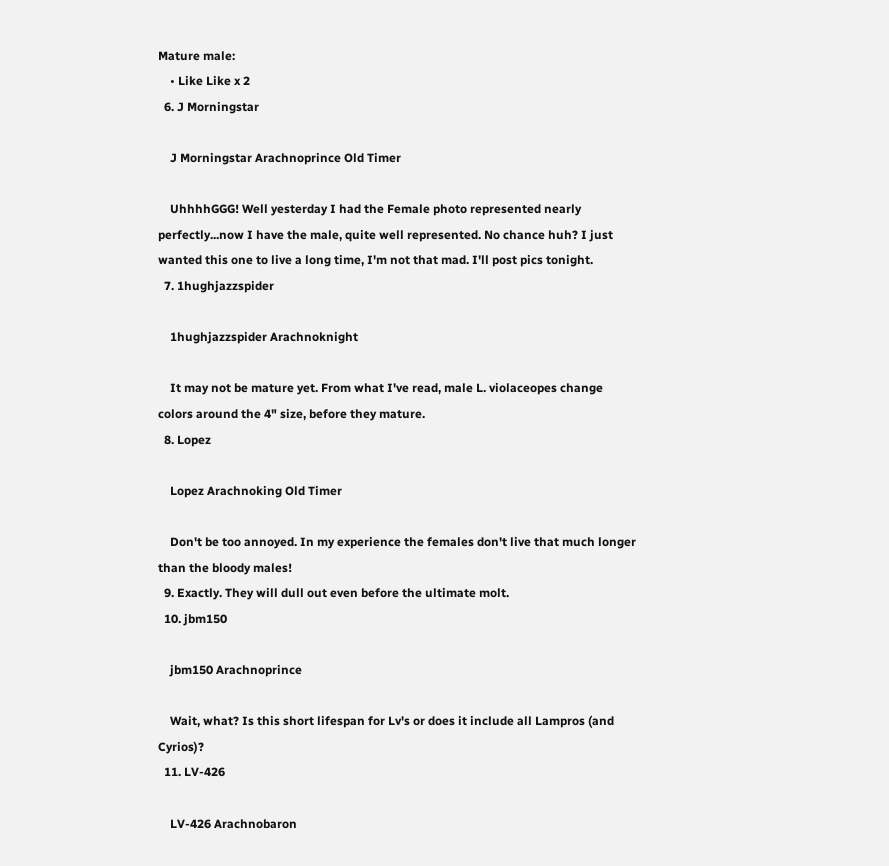Mature male:
    • Like Like x 2
  6. J Morningstar

    J Morningstar Arachnoprince Old Timer

    UhhhhGGG! Well yesterday I had the Female photo represented nearly perfectly...now I have the male, quite well represented. No chance huh? I just wanted this one to live a long time, I'm not that mad. I'll post pics tonight.
  7. 1hughjazzspider

    1hughjazzspider Arachnoknight

    It may not be mature yet. From what I've read, male L. violaceopes change colors around the 4" size, before they mature.
  8. Lopez

    Lopez Arachnoking Old Timer

    Don't be too annoyed. In my experience the females don't live that much longer than the bloody males!
  9. Exactly. They will dull out even before the ultimate molt.
  10. jbm150

    jbm150 Arachnoprince

    Wait, what? Is this short lifespan for Lv's or does it include all Lampros (and Cyrios)?
  11. LV-426

    LV-426 Arachnobaron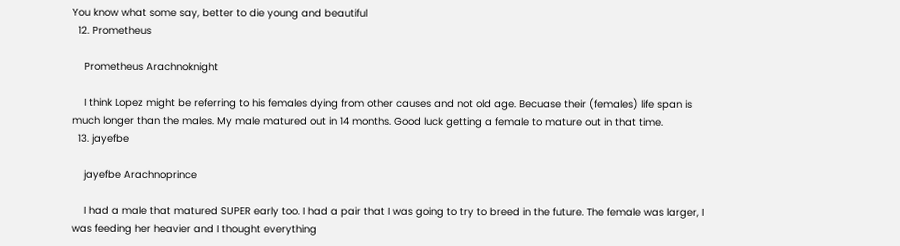You know what some say, better to die young and beautiful
  12. Prometheus

    Prometheus Arachnoknight

    I think Lopez might be referring to his females dying from other causes and not old age. Becuase their (females) life span is much longer than the males. My male matured out in 14 months. Good luck getting a female to mature out in that time.
  13. jayefbe

    jayefbe Arachnoprince

    I had a male that matured SUPER early too. I had a pair that I was going to try to breed in the future. The female was larger, I was feeding her heavier and I thought everything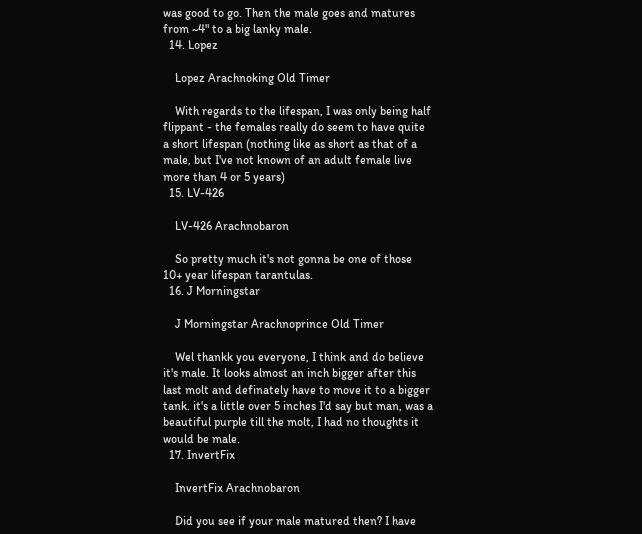was good to go. Then the male goes and matures from ~4" to a big lanky male.
  14. Lopez

    Lopez Arachnoking Old Timer

    With regards to the lifespan, I was only being half flippant - the females really do seem to have quite a short lifespan (nothing like as short as that of a male, but I've not known of an adult female live more than 4 or 5 years)
  15. LV-426

    LV-426 Arachnobaron

    So pretty much it's not gonna be one of those 10+ year lifespan tarantulas.
  16. J Morningstar

    J Morningstar Arachnoprince Old Timer

    Wel thankk you everyone, I think and do believe it's male. It looks almost an inch bigger after this last molt and definately have to move it to a bigger tank. it's a little over 5 inches I'd say but man, was a beautiful purple till the molt, I had no thoughts it would be male.
  17. InvertFix

    InvertFix Arachnobaron

    Did you see if your male matured then? I have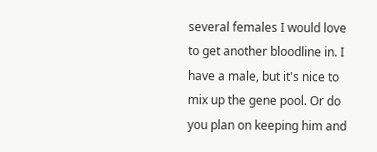several females I would love to get another bloodline in. I have a male, but it's nice to mix up the gene pool. Or do you plan on keeping him and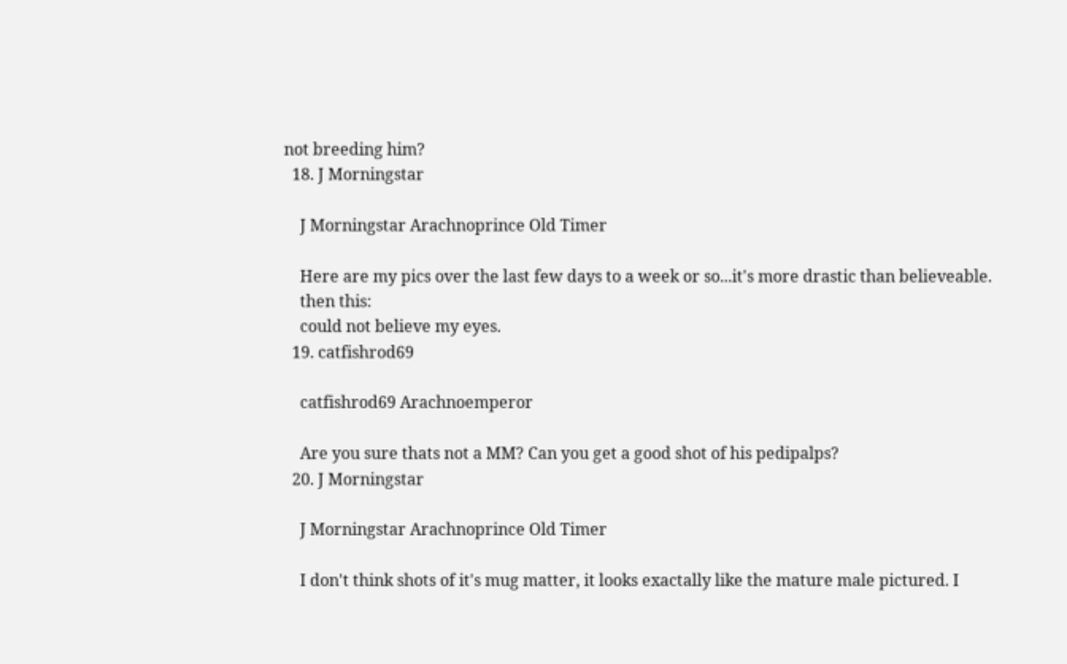not breeding him?
  18. J Morningstar

    J Morningstar Arachnoprince Old Timer

    Here are my pics over the last few days to a week or so...it's more drastic than believeable.
    then this:
    could not believe my eyes.
  19. catfishrod69

    catfishrod69 Arachnoemperor

    Are you sure thats not a MM? Can you get a good shot of his pedipalps?
  20. J Morningstar

    J Morningstar Arachnoprince Old Timer

    I don't think shots of it's mug matter, it looks exactally like the mature male pictured. I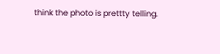think the photo is prettty telling.